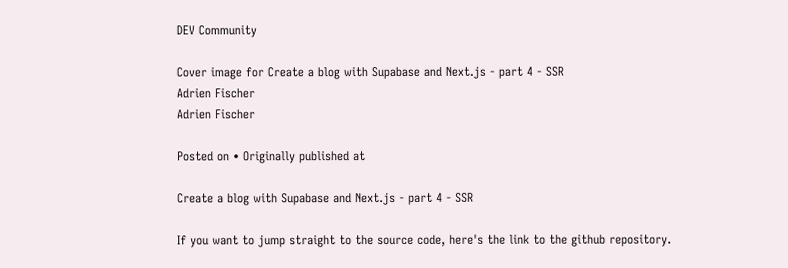DEV Community

Cover image for Create a blog with Supabase and Next.js - part 4 - SSR
Adrien Fischer
Adrien Fischer

Posted on • Originally published at

Create a blog with Supabase and Next.js - part 4 - SSR

If you want to jump straight to the source code, here's the link to the github repository.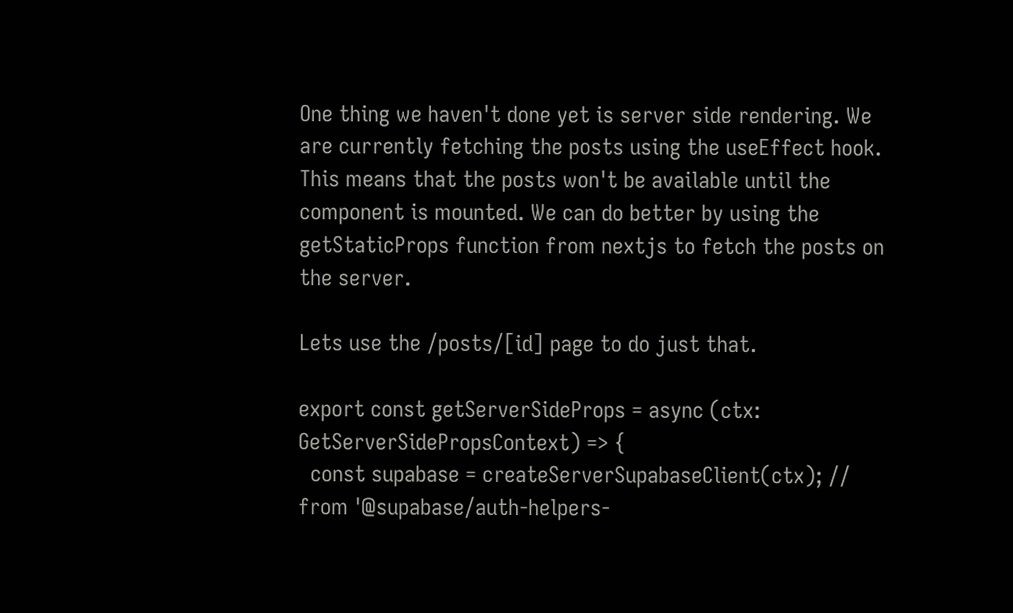One thing we haven't done yet is server side rendering. We are currently fetching the posts using the useEffect hook. This means that the posts won't be available until the component is mounted. We can do better by using the getStaticProps function from nextjs to fetch the posts on the server.

Lets use the /posts/[id] page to do just that.

export const getServerSideProps = async (ctx: GetServerSidePropsContext) => {
  const supabase = createServerSupabaseClient(ctx); // from '@supabase/auth-helpers-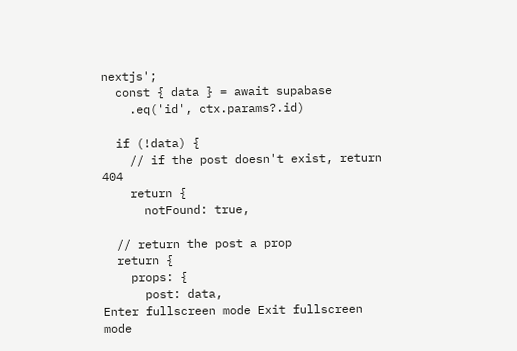nextjs';
  const { data } = await supabase
    .eq('id', ctx.params?.id)

  if (!data) {
    // if the post doesn't exist, return 404
    return {
      notFound: true,

  // return the post a prop
  return {
    props: {
      post: data,
Enter fullscreen mode Exit fullscreen mode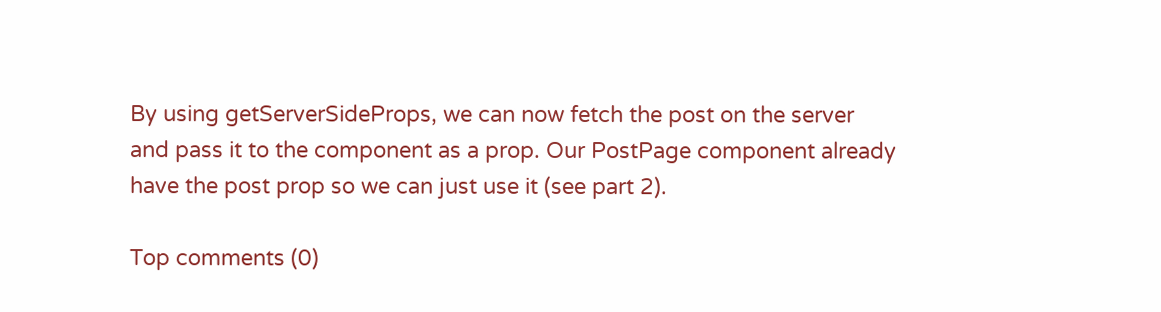By using getServerSideProps, we can now fetch the post on the server and pass it to the component as a prop. Our PostPage component already have the post prop so we can just use it (see part 2).

Top comments (0)